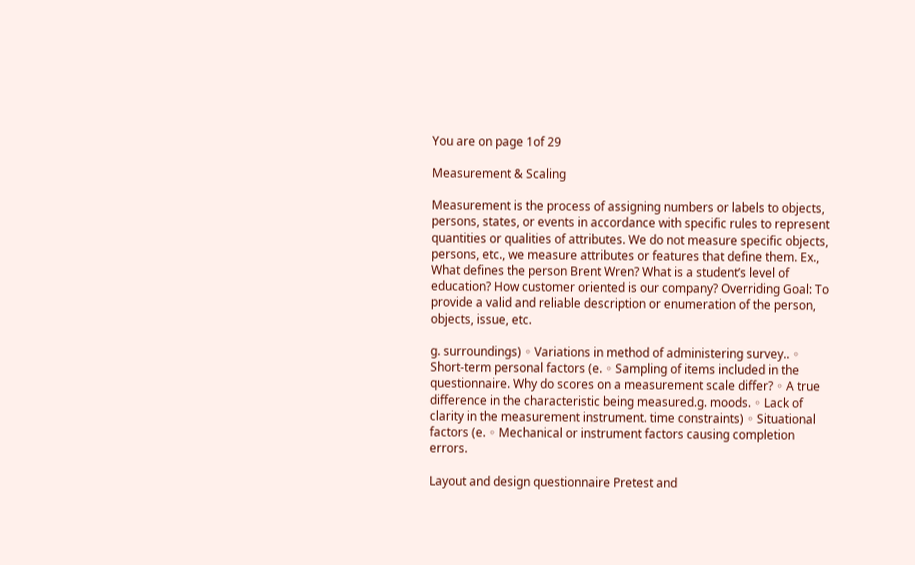You are on page 1of 29

Measurement & Scaling

Measurement is the process of assigning numbers or labels to objects, persons, states, or events in accordance with specific rules to represent quantities or qualities of attributes. We do not measure specific objects, persons, etc., we measure attributes or features that define them. Ex., What defines the person Brent Wren? What is a student’s level of education? How customer oriented is our company? Overriding Goal: To provide a valid and reliable description or enumeration of the person, objects, issue, etc.

g. surroundings) ◦ Variations in method of administering survey.. ◦ Short-term personal factors (e. ◦ Sampling of items included in the questionnaire. Why do scores on a measurement scale differ? ◦ A true difference in the characteristic being measured.g. moods. ◦ Lack of clarity in the measurement instrument. time constraints) ◦ Situational factors (e. ◦ Mechanical or instrument factors causing completion errors.

Layout and design questionnaire Pretest and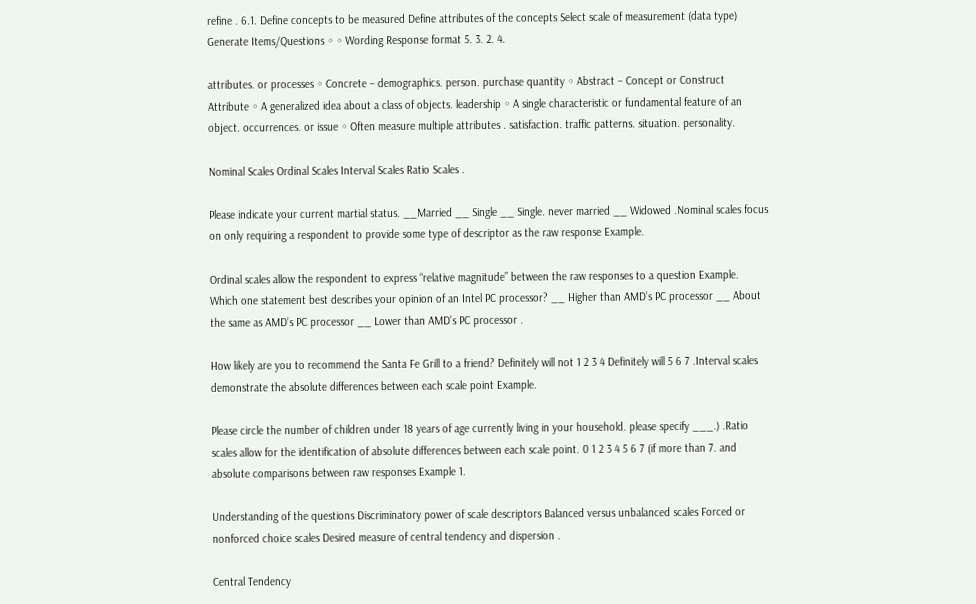refine . 6.1. Define concepts to be measured Define attributes of the concepts Select scale of measurement (data type) Generate Items/Questions ◦ ◦ Wording Response format 5. 3. 2. 4.

attributes. or processes ◦ Concrete – demographics. person. purchase quantity ◦ Abstract – Concept or Construct Attribute ◦ A generalized idea about a class of objects. leadership ◦ A single characteristic or fundamental feature of an object. occurrences. or issue ◦ Often measure multiple attributes . satisfaction. traffic patterns. situation. personality.

Nominal Scales Ordinal Scales Interval Scales Ratio Scales .

Please indicate your current martial status. __Married __ Single __ Single. never married __ Widowed .Nominal scales focus on only requiring a respondent to provide some type of descriptor as the raw response Example.

Ordinal scales allow the respondent to express “relative magnitude” between the raw responses to a question Example. Which one statement best describes your opinion of an Intel PC processor? __ Higher than AMD’s PC processor __ About the same as AMD’s PC processor __ Lower than AMD’s PC processor .

How likely are you to recommend the Santa Fe Grill to a friend? Definitely will not 1 2 3 4 Definitely will 5 6 7 .Interval scales demonstrate the absolute differences between each scale point Example.

Please circle the number of children under 18 years of age currently living in your household. please specify ___.) .Ratio scales allow for the identification of absolute differences between each scale point. 0 1 2 3 4 5 6 7 (if more than 7. and absolute comparisons between raw responses Example 1.

Understanding of the questions Discriminatory power of scale descriptors Balanced versus unbalanced scales Forced or nonforced choice scales Desired measure of central tendency and dispersion .

Central Tendency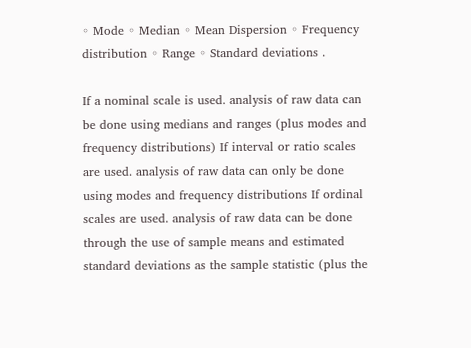◦ Mode ◦ Median ◦ Mean Dispersion ◦ Frequency distribution ◦ Range ◦ Standard deviations .

If a nominal scale is used. analysis of raw data can be done using medians and ranges (plus modes and frequency distributions) If interval or ratio scales are used. analysis of raw data can only be done using modes and frequency distributions If ordinal scales are used. analysis of raw data can be done through the use of sample means and estimated standard deviations as the sample statistic (plus the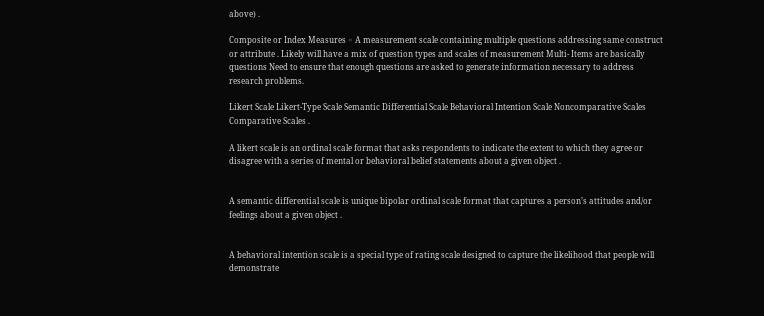above) .

Composite or Index Measures ◦ A measurement scale containing multiple questions addressing same construct or attribute . Likely will have a mix of question types and scales of measurement Multi- Items are basically questions Need to ensure that enough questions are asked to generate information necessary to address research problems.

Likert Scale Likert-Type Scale Semantic Differential Scale Behavioral Intention Scale Noncomparative Scales Comparative Scales .

A likert scale is an ordinal scale format that asks respondents to indicate the extent to which they agree or disagree with a series of mental or behavioral belief statements about a given object .


A semantic differential scale is unique bipolar ordinal scale format that captures a person’s attitudes and/or feelings about a given object .


A behavioral intention scale is a special type of rating scale designed to capture the likelihood that people will demonstrate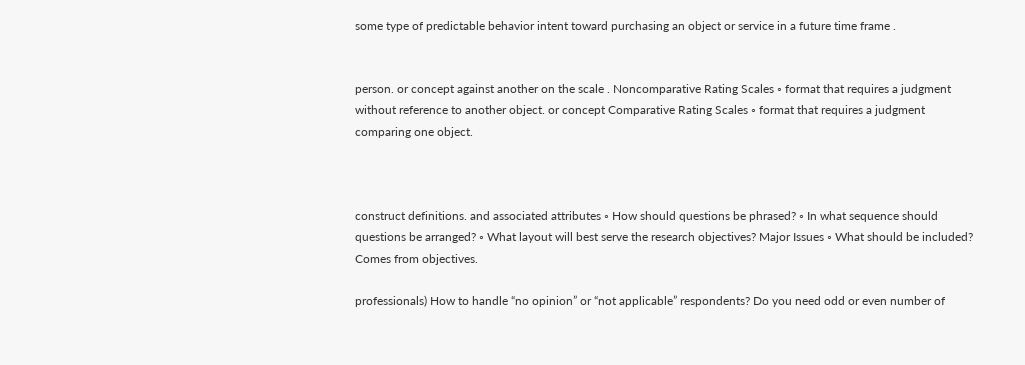some type of predictable behavior intent toward purchasing an object or service in a future time frame .


person. or concept against another on the scale . Noncomparative Rating Scales ◦ format that requires a judgment without reference to another object. or concept Comparative Rating Scales ◦ format that requires a judgment comparing one object.



construct definitions. and associated attributes ◦ How should questions be phrased? ◦ In what sequence should questions be arranged? ◦ What layout will best serve the research objectives? Major Issues ◦ What should be included? Comes from objectives.

professionals) How to handle “no opinion” or “not applicable” respondents? Do you need odd or even number of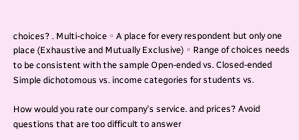choices? . Multi-choice ◦ A place for every respondent but only one place (Exhaustive and Mutually Exclusive) ◦ Range of choices needs to be consistent with the sample Open-ended vs. Closed-ended Simple dichotomous vs. income categories for students vs.

How would you rate our company’s service. and prices? Avoid questions that are too difficult to answer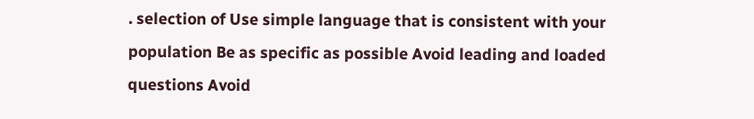. selection of Use simple language that is consistent with your population Be as specific as possible Avoid leading and loaded questions Avoid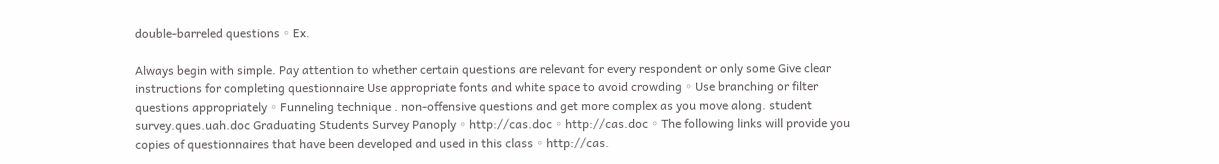double-barreled questions ◦ Ex.

Always begin with simple. Pay attention to whether certain questions are relevant for every respondent or only some Give clear instructions for completing questionnaire Use appropriate fonts and white space to avoid crowding ◦ Use branching or filter questions appropriately ◦ Funneling technique . non-offensive questions and get more complex as you move along. student survey.ques.uah.doc Graduating Students Survey Panoply ◦ http://cas.doc ◦ http://cas.doc ◦ The following links will provide you copies of questionnaires that have been developed and used in this class ◦ http://cas.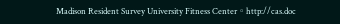Madison Resident Survey University Fitness Center ◦ http://cas.doc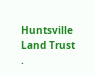Huntsville Land Trust .